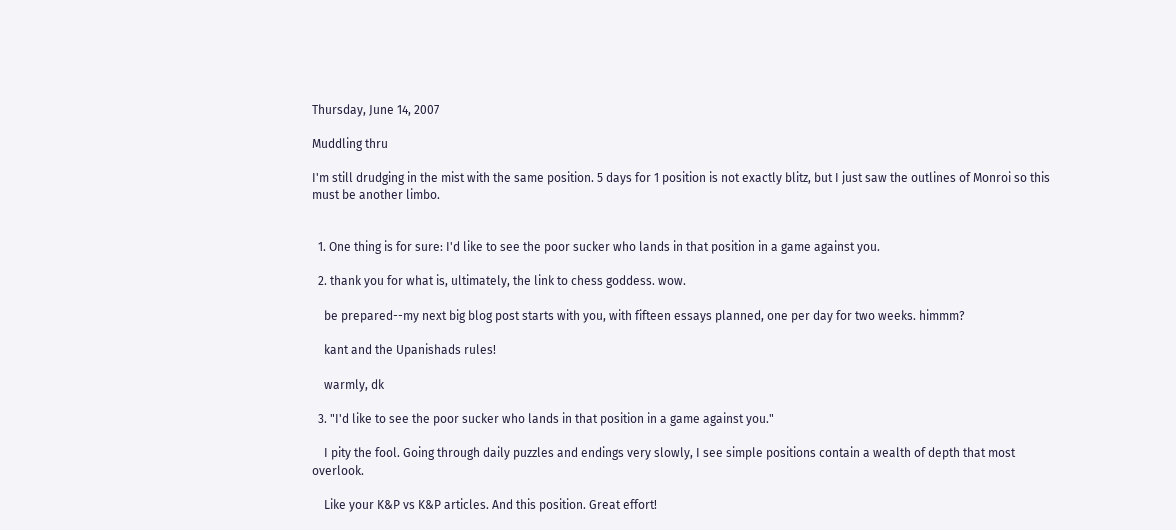Thursday, June 14, 2007

Muddling thru

I'm still drudging in the mist with the same position. 5 days for 1 position is not exactly blitz, but I just saw the outlines of Monroi so this must be another limbo.


  1. One thing is for sure: I'd like to see the poor sucker who lands in that position in a game against you.

  2. thank you for what is, ultimately, the link to chess goddess. wow.

    be prepared--my next big blog post starts with you, with fifteen essays planned, one per day for two weeks. himmm?

    kant and the Upanishads rules!

    warmly, dk

  3. "I'd like to see the poor sucker who lands in that position in a game against you."

    I pity the fool. Going through daily puzzles and endings very slowly, I see simple positions contain a wealth of depth that most overlook.

    Like your K&P vs K&P articles. And this position. Great effort!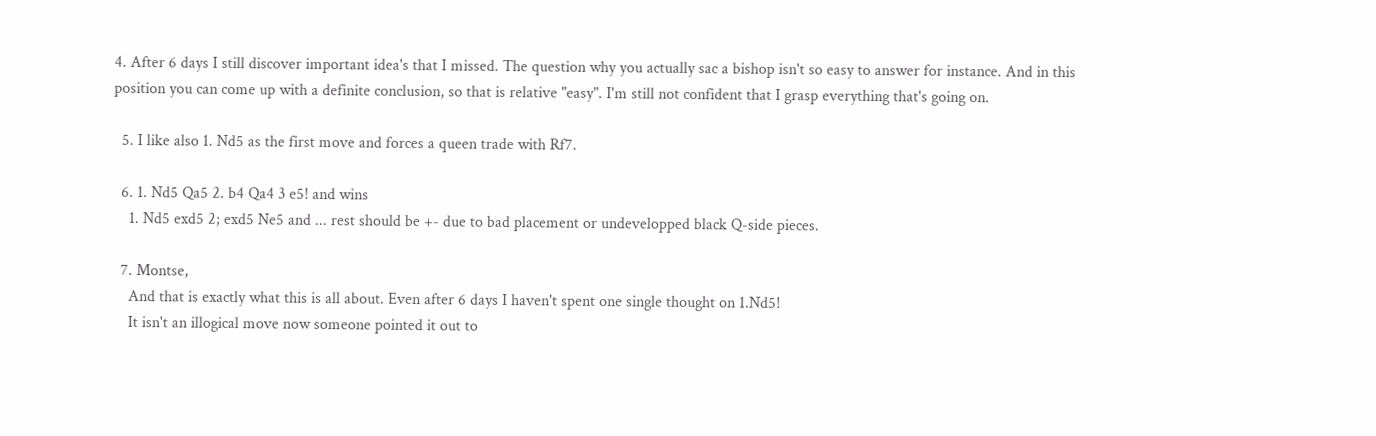4. After 6 days I still discover important idea's that I missed. The question why you actually sac a bishop isn't so easy to answer for instance. And in this position you can come up with a definite conclusion, so that is relative "easy". I'm still not confident that I grasp everything that's going on.

  5. I like also 1. Nd5 as the first move and forces a queen trade with Rf7.

  6. 1. Nd5 Qa5 2. b4 Qa4 3 e5! and wins
    1. Nd5 exd5 2; exd5 Ne5 and ... rest should be +- due to bad placement or undevelopped black Q-side pieces.

  7. Montse,
    And that is exactly what this is all about. Even after 6 days I haven't spent one single thought on 1.Nd5!
    It isn't an illogical move now someone pointed it out to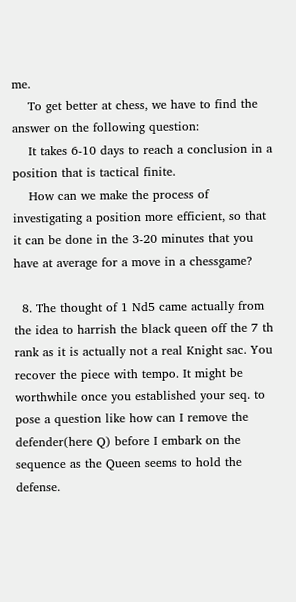me.
    To get better at chess, we have to find the answer on the following question:
    It takes 6-10 days to reach a conclusion in a position that is tactical finite.
    How can we make the process of investigating a position more efficient, so that it can be done in the 3-20 minutes that you have at average for a move in a chessgame?

  8. The thought of 1 Nd5 came actually from the idea to harrish the black queen off the 7 th rank as it is actually not a real Knight sac. You recover the piece with tempo. It might be worthwhile once you established your seq. to pose a question like how can I remove the defender(here Q) before I embark on the sequence as the Queen seems to hold the defense.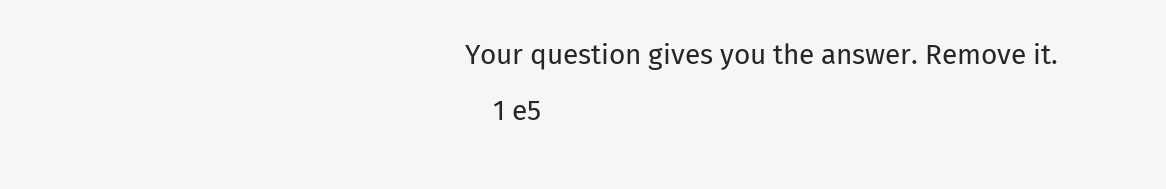Your question gives you the answer. Remove it.
    1 e5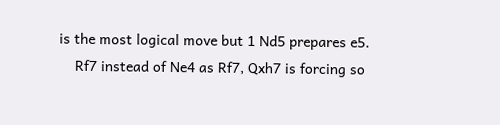is the most logical move but 1 Nd5 prepares e5.
    Rf7 instead of Ne4 as Rf7, Qxh7 is forcing so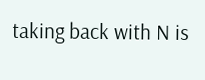taking back with N is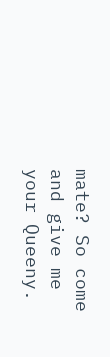mate? So come and give me your Queeny.